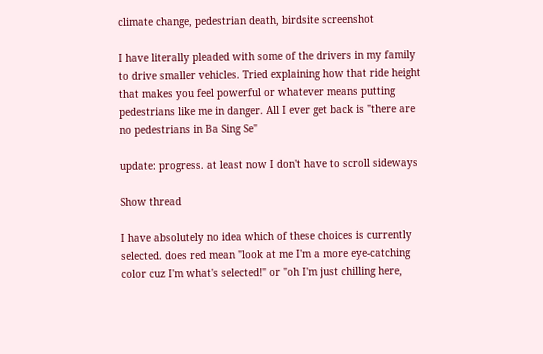climate change, pedestrian death, birdsite screenshot

I have literally pleaded with some of the drivers in my family to drive smaller vehicles. Tried explaining how that ride height that makes you feel powerful or whatever means putting pedestrians like me in danger. All I ever get back is "there are no pedestrians in Ba Sing Se"

update: progress. at least now I don't have to scroll sideways

Show thread

I have absolutely no idea which of these choices is currently selected. does red mean "look at me I'm a more eye-catching color cuz I'm what's selected!" or "oh I'm just chilling here,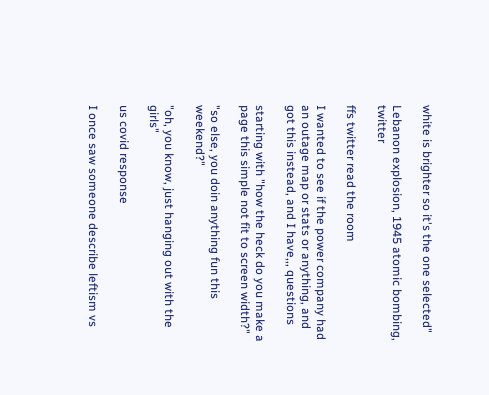white is brighter so it's the one selected"

Lebanon explosion, 1945 atomic bombing, twitter

ffs twitter read the room

I wanted to see if the power company had an outage map or stats or anything, and got this instead, and I have,,, questions

starting with "how the heck do you make a page this simple not fit to screen width?"

"so else, you doin anything fun this weekend?"

"oh, you know, just hanging out with the girls"

us covid response

I once saw someone describe leftism vs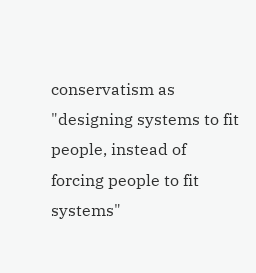conservatism as "designing systems to fit people, instead of forcing people to fit systems"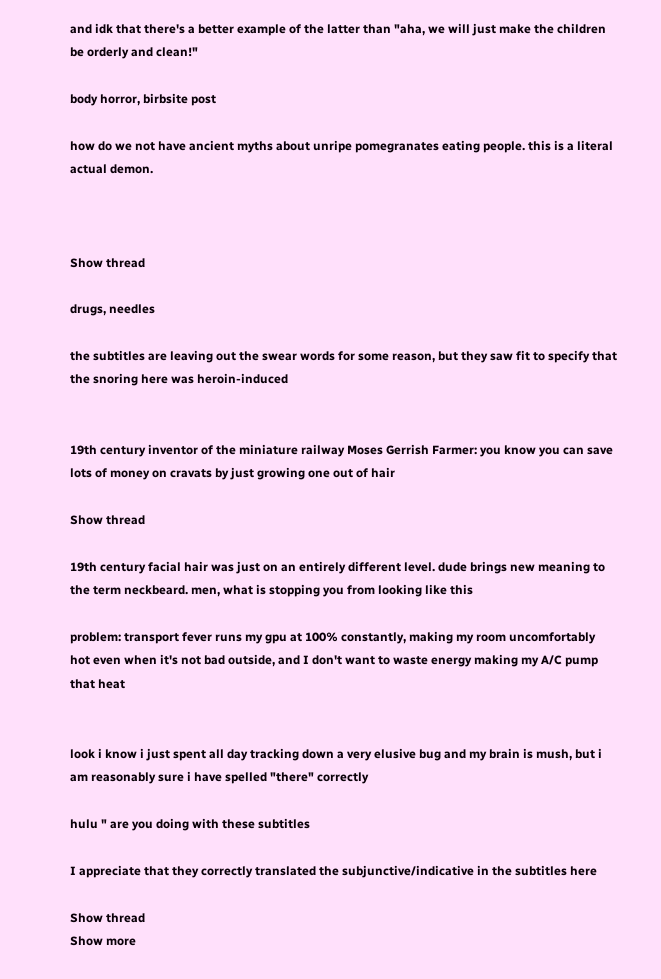and idk that there's a better example of the latter than "aha, we will just make the children be orderly and clean!"

body horror, birbsite post

how do we not have ancient myths about unripe pomegranates eating people. this is a literal actual demon.



Show thread

drugs, needles

the subtitles are leaving out the swear words for some reason, but they saw fit to specify that the snoring here was heroin-induced


19th century inventor of the miniature railway Moses Gerrish Farmer: you know you can save lots of money on cravats by just growing one out of hair

Show thread

19th century facial hair was just on an entirely different level. dude brings new meaning to the term neckbeard. men, what is stopping you from looking like this

problem: transport fever runs my gpu at 100% constantly, making my room uncomfortably hot even when it's not bad outside, and I don't want to waste energy making my A/C pump that heat


look i know i just spent all day tracking down a very elusive bug and my brain is mush, but i am reasonably sure i have spelled "there" correctly

hulu " are you doing with these subtitles

I appreciate that they correctly translated the subjunctive/indicative in the subtitles here

Show thread
Show more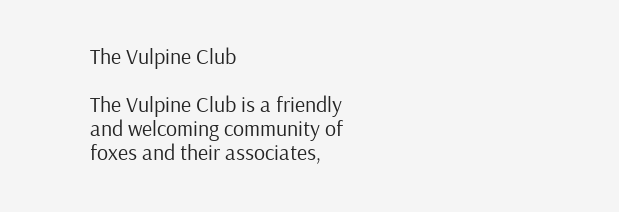The Vulpine Club

The Vulpine Club is a friendly and welcoming community of foxes and their associates,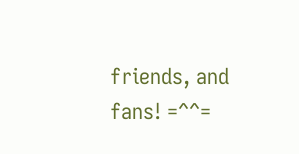friends, and fans! =^^=